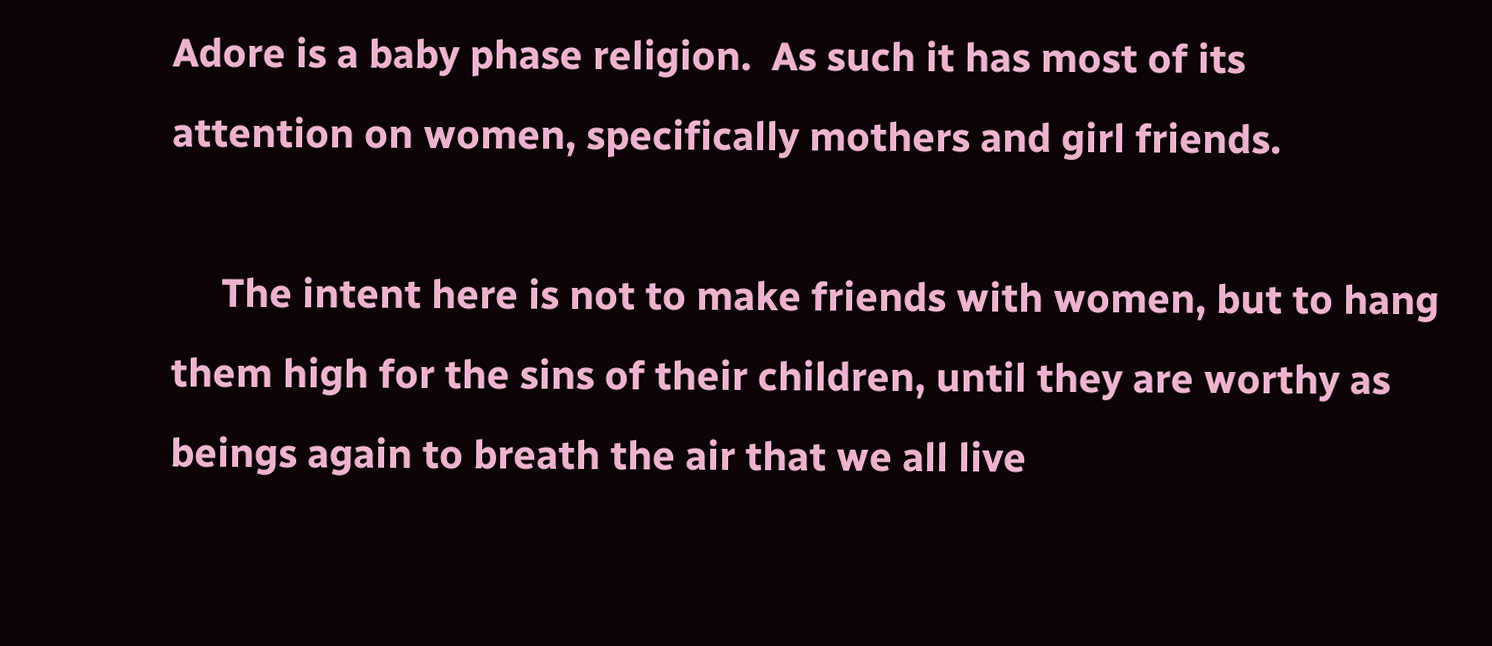Adore is a baby phase religion.  As such it has most of its
attention on women, specifically mothers and girl friends.

     The intent here is not to make friends with women, but to hang
them high for the sins of their children, until they are worthy as
beings again to breath the air that we all live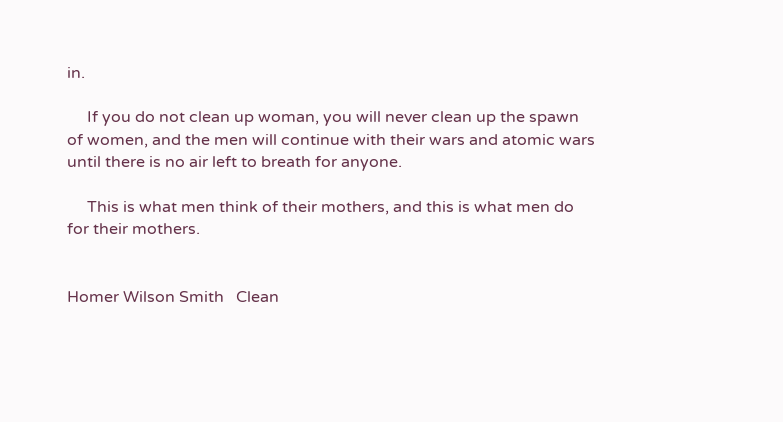in.

     If you do not clean up woman, you will never clean up the spawn
of women, and the men will continue with their wars and atomic wars
until there is no air left to breath for anyone.

     This is what men think of their mothers, and this is what men do
for their mothers.


Homer Wilson Smith   Clean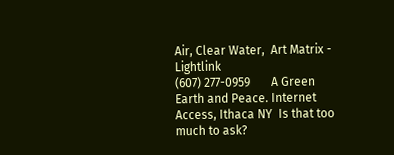Air, Clear Water,  Art Matrix - Lightlink
(607) 277-0959       A Green Earth and Peace. Internet Access, Ithaca NY  Is that too much to ask?